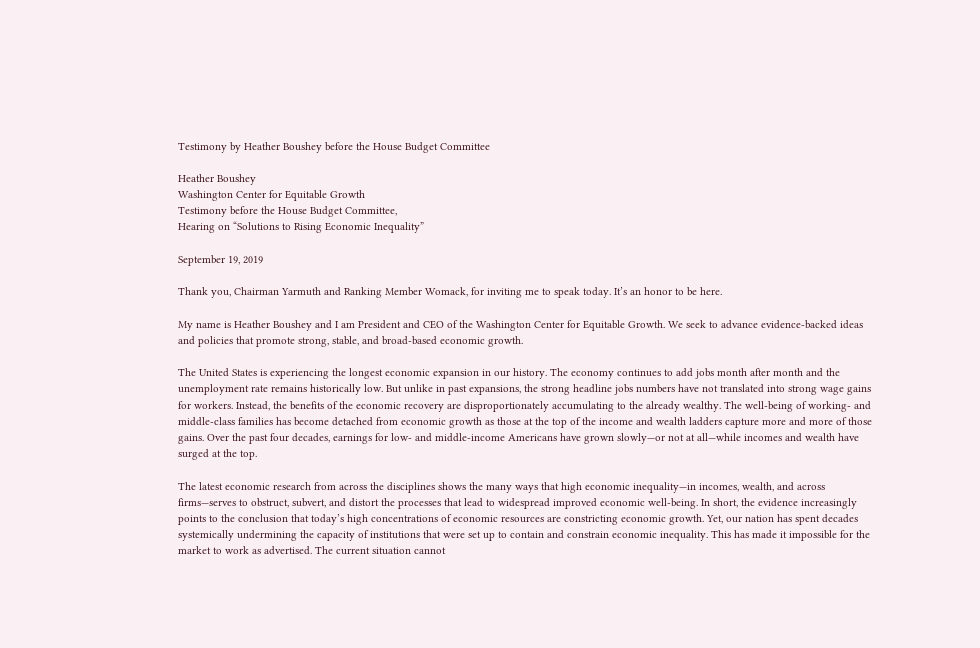Testimony by Heather Boushey before the House Budget Committee

Heather Boushey
Washington Center for Equitable Growth
Testimony before the House Budget Committee,
Hearing on “Solutions to Rising Economic Inequality”

September 19, 2019

Thank you, Chairman Yarmuth and Ranking Member Womack, for inviting me to speak today. It’s an honor to be here.

My name is Heather Boushey and I am President and CEO of the Washington Center for Equitable Growth. We seek to advance evidence-backed ideas and policies that promote strong, stable, and broad-based economic growth.

The United States is experiencing the longest economic expansion in our history. The economy continues to add jobs month after month and the unemployment rate remains historically low. But unlike in past expansions, the strong headline jobs numbers have not translated into strong wage gains for workers. Instead, the benefits of the economic recovery are disproportionately accumulating to the already wealthy. The well-being of working- and middle-class families has become detached from economic growth as those at the top of the income and wealth ladders capture more and more of those gains. Over the past four decades, earnings for low- and middle-income Americans have grown slowly—or not at all—while incomes and wealth have surged at the top.

The latest economic research from across the disciplines shows the many ways that high economic inequality—in incomes, wealth, and across firms—serves to obstruct, subvert, and distort the processes that lead to widespread improved economic well-being. In short, the evidence increasingly points to the conclusion that today’s high concentrations of economic resources are constricting economic growth. Yet, our nation has spent decades systemically undermining the capacity of institutions that were set up to contain and constrain economic inequality. This has made it impossible for the market to work as advertised. The current situation cannot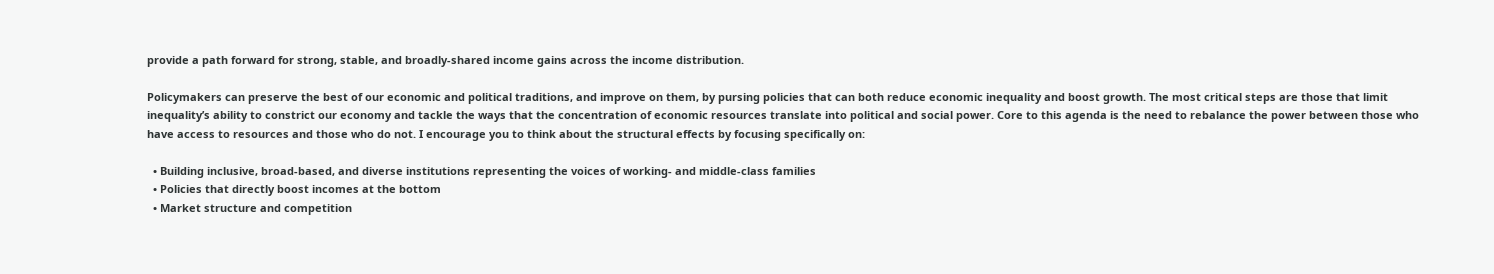provide a path forward for strong, stable, and broadly-shared income gains across the income distribution.

Policymakers can preserve the best of our economic and political traditions, and improve on them, by pursing policies that can both reduce economic inequality and boost growth. The most critical steps are those that limit inequality’s ability to constrict our economy and tackle the ways that the concentration of economic resources translate into political and social power. Core to this agenda is the need to rebalance the power between those who have access to resources and those who do not. I encourage you to think about the structural effects by focusing specifically on:

  • Building inclusive, broad-based, and diverse institutions representing the voices of working- and middle-class families
  • Policies that directly boost incomes at the bottom
  • Market structure and competition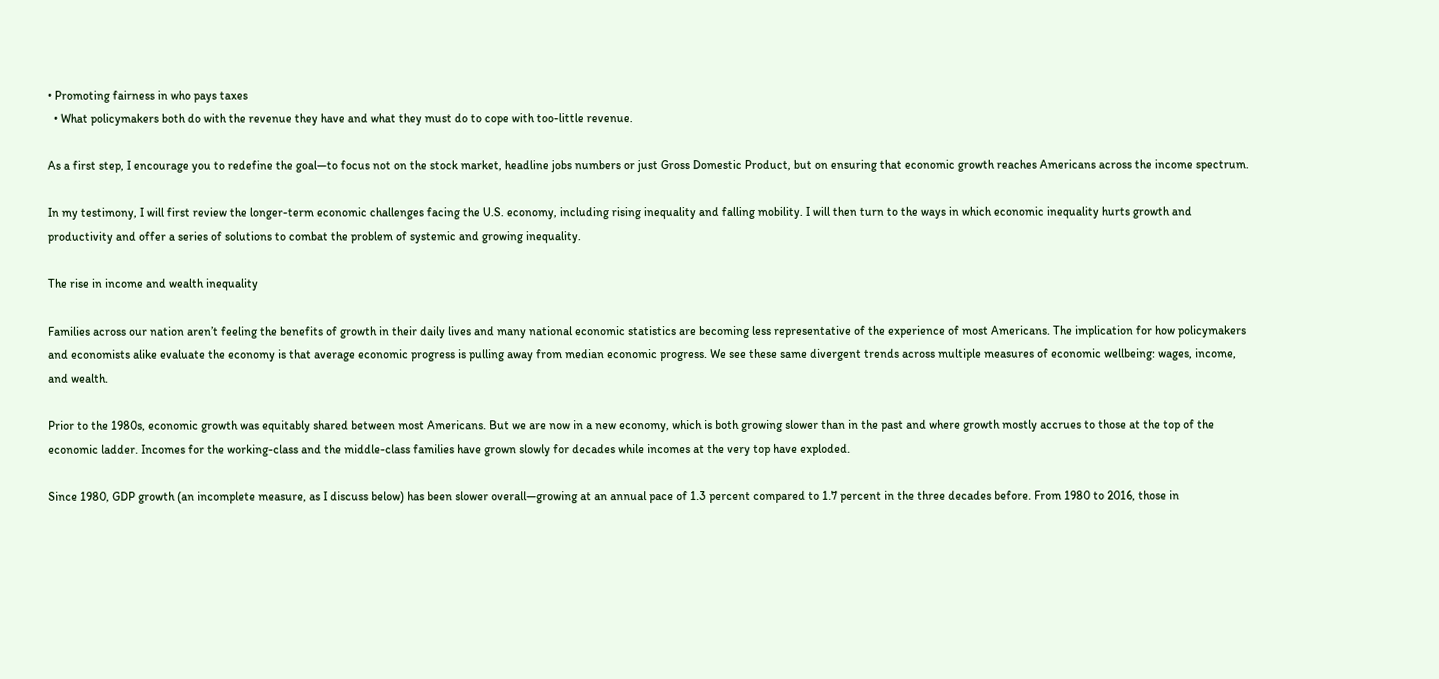• Promoting fairness in who pays taxes
  • What policymakers both do with the revenue they have and what they must do to cope with too-little revenue.

As a first step, I encourage you to redefine the goal—to focus not on the stock market, headline jobs numbers or just Gross Domestic Product, but on ensuring that economic growth reaches Americans across the income spectrum.

In my testimony, I will first review the longer-term economic challenges facing the U.S. economy, including rising inequality and falling mobility. I will then turn to the ways in which economic inequality hurts growth and productivity and offer a series of solutions to combat the problem of systemic and growing inequality.

The rise in income and wealth inequality

Families across our nation aren’t feeling the benefits of growth in their daily lives and many national economic statistics are becoming less representative of the experience of most Americans. The implication for how policymakers and economists alike evaluate the economy is that average economic progress is pulling away from median economic progress. We see these same divergent trends across multiple measures of economic wellbeing: wages, income, and wealth.

Prior to the 1980s, economic growth was equitably shared between most Americans. But we are now in a new economy, which is both growing slower than in the past and where growth mostly accrues to those at the top of the economic ladder. Incomes for the working-class and the middle-class families have grown slowly for decades while incomes at the very top have exploded.

Since 1980, GDP growth (an incomplete measure, as I discuss below) has been slower overall—growing at an annual pace of 1.3 percent compared to 1.7 percent in the three decades before. From 1980 to 2016, those in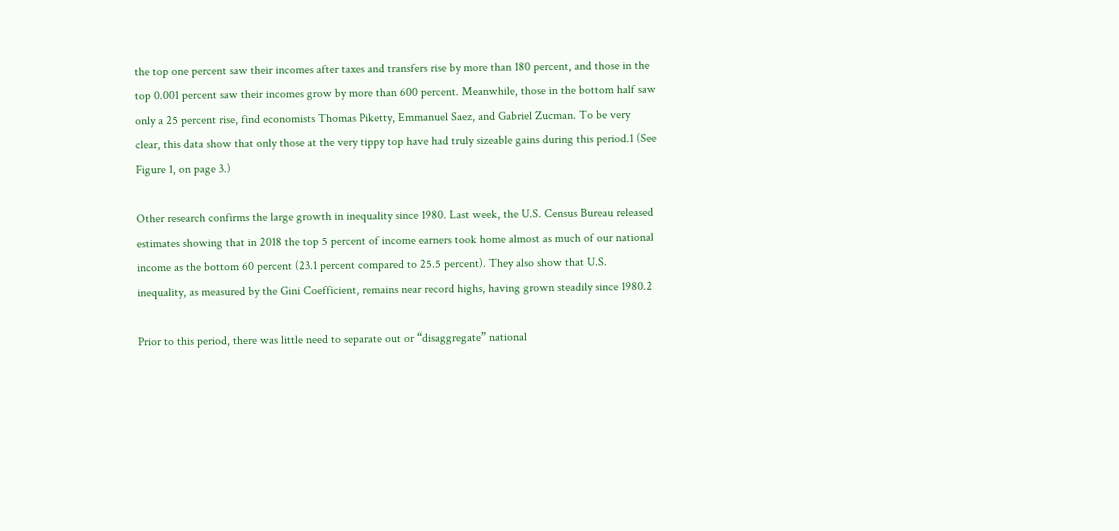the top one percent saw their incomes after taxes and transfers rise by more than 180 percent, and those in the top 0.001 percent saw their incomes grow by more than 600 percent. Meanwhile, those in the bottom half saw only a 25 percent rise, find economists Thomas Piketty, Emmanuel Saez, and Gabriel Zucman. To be very clear, this data show that only those at the very tippy top have had truly sizeable gains during this period.1 (See Figure 1, on page 3.)

Other research confirms the large growth in inequality since 1980. Last week, the U.S. Census Bureau released estimates showing that in 2018 the top 5 percent of income earners took home almost as much of our national income as the bottom 60 percent (23.1 percent compared to 25.5 percent). They also show that U.S. inequality, as measured by the Gini Coefficient, remains near record highs, having grown steadily since 1980.2

Prior to this period, there was little need to separate out or “disaggregate” national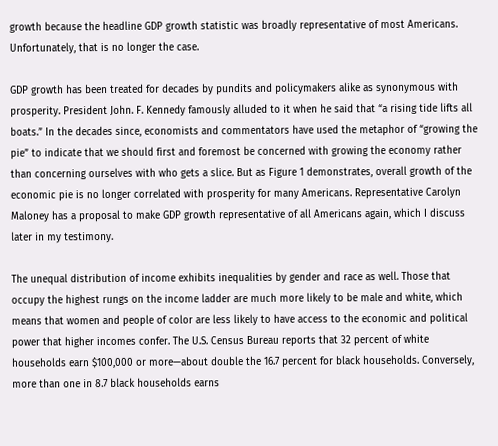growth because the headline GDP growth statistic was broadly representative of most Americans. Unfortunately, that is no longer the case.

GDP growth has been treated for decades by pundits and policymakers alike as synonymous with prosperity. President John. F. Kennedy famously alluded to it when he said that “a rising tide lifts all boats.” In the decades since, economists and commentators have used the metaphor of “growing the pie” to indicate that we should first and foremost be concerned with growing the economy rather than concerning ourselves with who gets a slice. But as Figure 1 demonstrates, overall growth of the economic pie is no longer correlated with prosperity for many Americans. Representative Carolyn Maloney has a proposal to make GDP growth representative of all Americans again, which I discuss later in my testimony.

The unequal distribution of income exhibits inequalities by gender and race as well. Those that occupy the highest rungs on the income ladder are much more likely to be male and white, which means that women and people of color are less likely to have access to the economic and political power that higher incomes confer. The U.S. Census Bureau reports that 32 percent of white households earn $100,000 or more—about double the 16.7 percent for black households. Conversely, more than one in 8.7 black households earns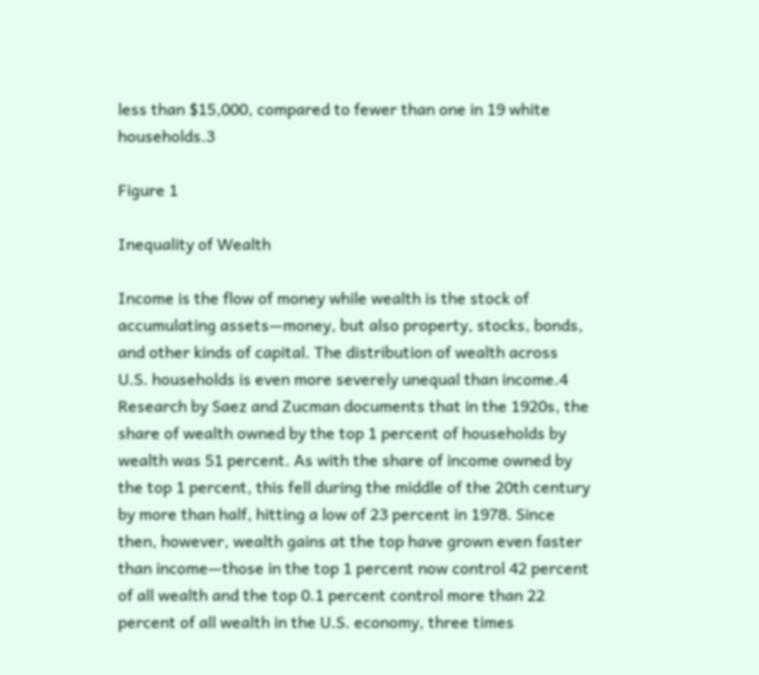less than $15,000, compared to fewer than one in 19 white households.3

Figure 1

Inequality of Wealth

Income is the flow of money while wealth is the stock of accumulating assets—money, but also property, stocks, bonds, and other kinds of capital. The distribution of wealth across U.S. households is even more severely unequal than income.4 Research by Saez and Zucman documents that in the 1920s, the share of wealth owned by the top 1 percent of households by wealth was 51 percent. As with the share of income owned by the top 1 percent, this fell during the middle of the 20th century by more than half, hitting a low of 23 percent in 1978. Since then, however, wealth gains at the top have grown even faster than income—those in the top 1 percent now control 42 percent of all wealth and the top 0.1 percent control more than 22 percent of all wealth in the U.S. economy, three times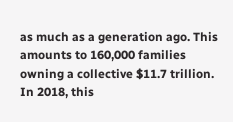as much as a generation ago. This amounts to 160,000 families owning a collective $11.7 trillion. In 2018, this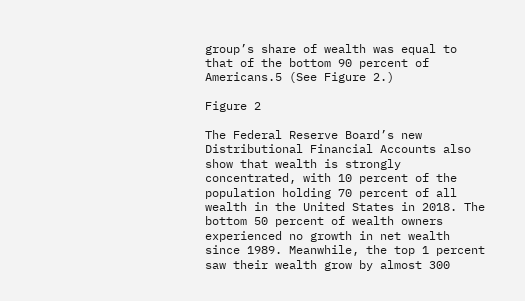group’s share of wealth was equal to that of the bottom 90 percent of Americans.5 (See Figure 2.)

Figure 2

The Federal Reserve Board’s new Distributional Financial Accounts also show that wealth is strongly concentrated, with 10 percent of the population holding 70 percent of all wealth in the United States in 2018. The bottom 50 percent of wealth owners experienced no growth in net wealth since 1989. Meanwhile, the top 1 percent saw their wealth grow by almost 300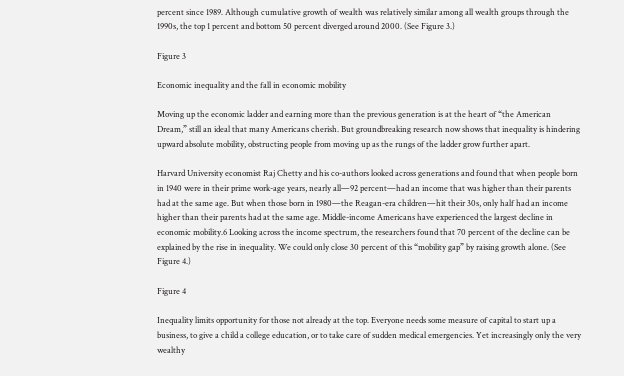percent since 1989. Although cumulative growth of wealth was relatively similar among all wealth groups through the 1990s, the top 1 percent and bottom 50 percent diverged around 2000. (See Figure 3.)

Figure 3

Economic inequality and the fall in economic mobility

Moving up the economic ladder and earning more than the previous generation is at the heart of “the American Dream,” still an ideal that many Americans cherish. But groundbreaking research now shows that inequality is hindering upward absolute mobility, obstructing people from moving up as the rungs of the ladder grow further apart.

Harvard University economist Raj Chetty and his co-authors looked across generations and found that when people born in 1940 were in their prime work-age years, nearly all—92 percent—had an income that was higher than their parents had at the same age. But when those born in 1980—the Reagan-era children—hit their 30s, only half had an income higher than their parents had at the same age. Middle-income Americans have experienced the largest decline in economic mobility.6 Looking across the income spectrum, the researchers found that 70 percent of the decline can be explained by the rise in inequality. We could only close 30 percent of this “mobility gap” by raising growth alone. (See Figure 4.)

Figure 4

Inequality limits opportunity for those not already at the top. Everyone needs some measure of capital to start up a business, to give a child a college education, or to take care of sudden medical emergencies. Yet increasingly only the very wealthy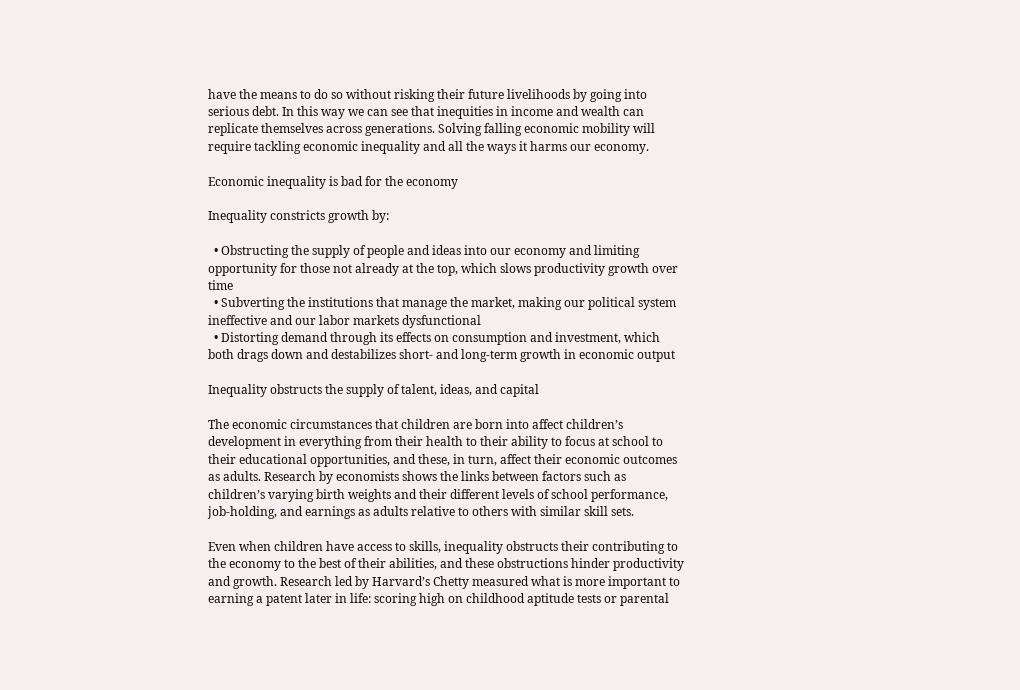have the means to do so without risking their future livelihoods by going into serious debt. In this way we can see that inequities in income and wealth can replicate themselves across generations. Solving falling economic mobility will require tackling economic inequality and all the ways it harms our economy.

Economic inequality is bad for the economy

Inequality constricts growth by:

  • Obstructing the supply of people and ideas into our economy and limiting opportunity for those not already at the top, which slows productivity growth over time
  • Subverting the institutions that manage the market, making our political system ineffective and our labor markets dysfunctional
  • Distorting demand through its effects on consumption and investment, which both drags down and destabilizes short- and long-term growth in economic output

Inequality obstructs the supply of talent, ideas, and capital

The economic circumstances that children are born into affect children’s development in everything from their health to their ability to focus at school to their educational opportunities, and these, in turn, affect their economic outcomes as adults. Research by economists shows the links between factors such as children’s varying birth weights and their different levels of school performance, job-holding, and earnings as adults relative to others with similar skill sets.

Even when children have access to skills, inequality obstructs their contributing to the economy to the best of their abilities, and these obstructions hinder productivity and growth. Research led by Harvard’s Chetty measured what is more important to earning a patent later in life: scoring high on childhood aptitude tests or parental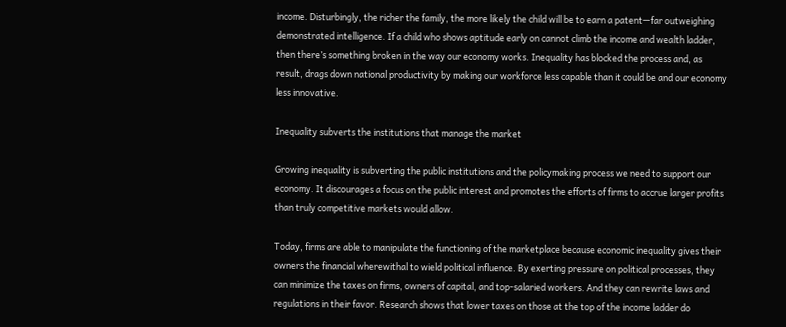income. Disturbingly, the richer the family, the more likely the child will be to earn a patent—far outweighing demonstrated intelligence. If a child who shows aptitude early on cannot climb the income and wealth ladder, then there’s something broken in the way our economy works. Inequality has blocked the process and, as result, drags down national productivity by making our workforce less capable than it could be and our economy less innovative.

Inequality subverts the institutions that manage the market

Growing inequality is subverting the public institutions and the policymaking process we need to support our economy. It discourages a focus on the public interest and promotes the efforts of firms to accrue larger profits than truly competitive markets would allow.

Today, firms are able to manipulate the functioning of the marketplace because economic inequality gives their owners the financial wherewithal to wield political influence. By exerting pressure on political processes, they can minimize the taxes on firms, owners of capital, and top-salaried workers. And they can rewrite laws and regulations in their favor. Research shows that lower taxes on those at the top of the income ladder do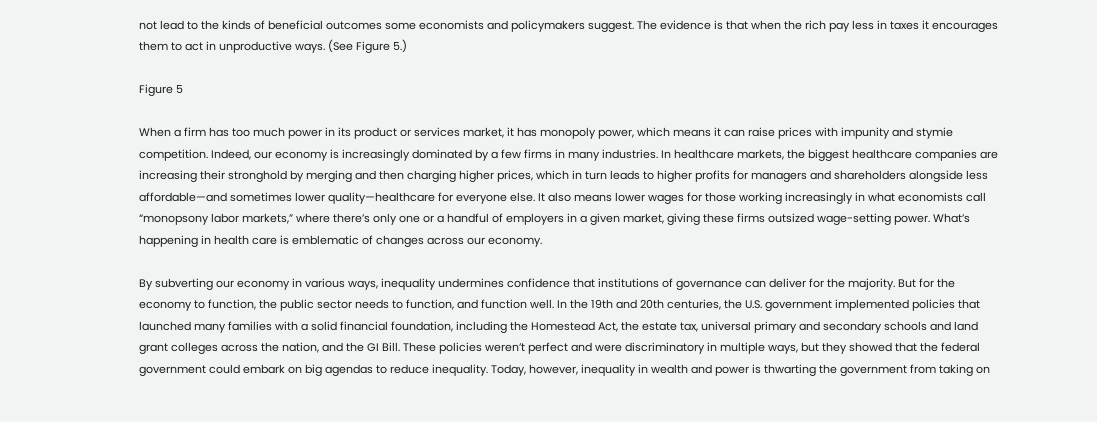not lead to the kinds of beneficial outcomes some economists and policymakers suggest. The evidence is that when the rich pay less in taxes it encourages them to act in unproductive ways. (See Figure 5.)

Figure 5

When a firm has too much power in its product or services market, it has monopoly power, which means it can raise prices with impunity and stymie competition. Indeed, our economy is increasingly dominated by a few firms in many industries. In healthcare markets, the biggest healthcare companies are increasing their stronghold by merging and then charging higher prices, which in turn leads to higher profits for managers and shareholders alongside less affordable—and sometimes lower quality—healthcare for everyone else. It also means lower wages for those working increasingly in what economists call “monopsony labor markets,” where there’s only one or a handful of employers in a given market, giving these firms outsized wage-setting power. What’s happening in health care is emblematic of changes across our economy.

By subverting our economy in various ways, inequality undermines confidence that institutions of governance can deliver for the majority. But for the economy to function, the public sector needs to function, and function well. In the 19th and 20th centuries, the U.S. government implemented policies that launched many families with a solid financial foundation, including the Homestead Act, the estate tax, universal primary and secondary schools and land grant colleges across the nation, and the GI Bill. These policies weren’t perfect and were discriminatory in multiple ways, but they showed that the federal government could embark on big agendas to reduce inequality. Today, however, inequality in wealth and power is thwarting the government from taking on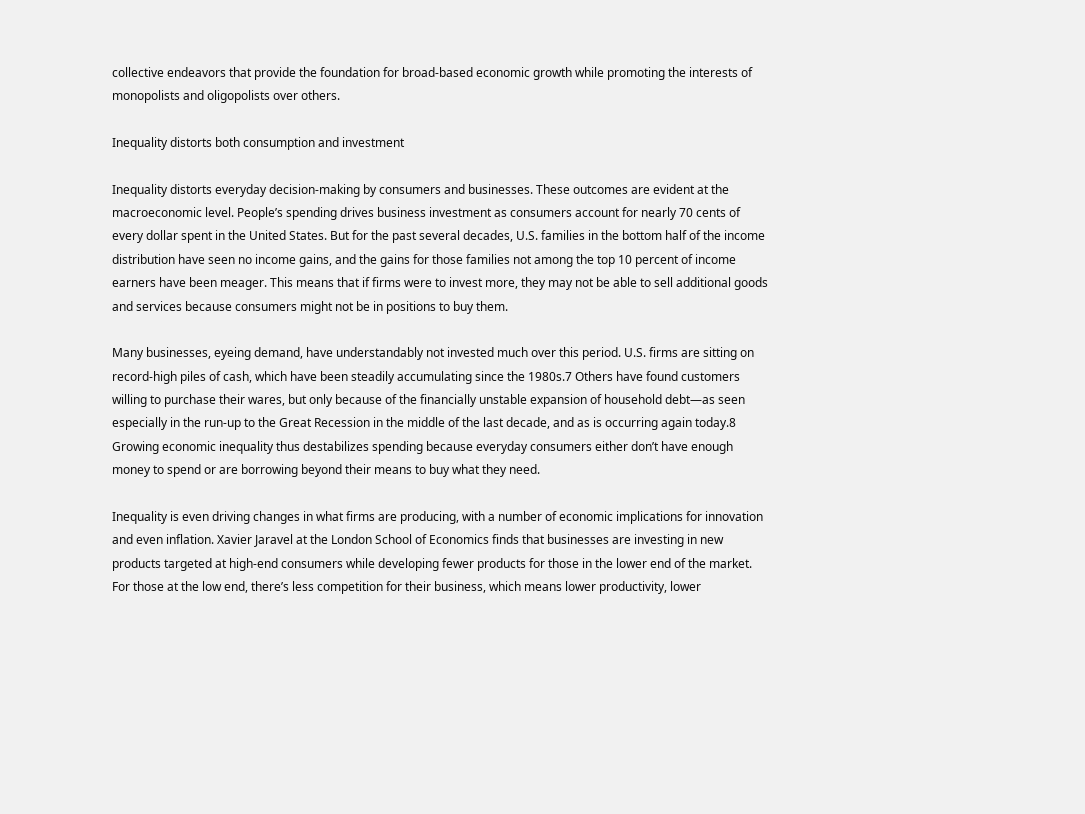collective endeavors that provide the foundation for broad-based economic growth while promoting the interests of monopolists and oligopolists over others.

Inequality distorts both consumption and investment

Inequality distorts everyday decision-making by consumers and businesses. These outcomes are evident at the macroeconomic level. People’s spending drives business investment as consumers account for nearly 70 cents of every dollar spent in the United States. But for the past several decades, U.S. families in the bottom half of the income distribution have seen no income gains, and the gains for those families not among the top 10 percent of income earners have been meager. This means that if firms were to invest more, they may not be able to sell additional goods and services because consumers might not be in positions to buy them.

Many businesses, eyeing demand, have understandably not invested much over this period. U.S. firms are sitting on record-high piles of cash, which have been steadily accumulating since the 1980s.7 Others have found customers willing to purchase their wares, but only because of the financially unstable expansion of household debt—as seen especially in the run-up to the Great Recession in the middle of the last decade, and as is occurring again today.8 Growing economic inequality thus destabilizes spending because everyday consumers either don’t have enough money to spend or are borrowing beyond their means to buy what they need.

Inequality is even driving changes in what firms are producing, with a number of economic implications for innovation and even inflation. Xavier Jaravel at the London School of Economics finds that businesses are investing in new products targeted at high-end consumers while developing fewer products for those in the lower end of the market. For those at the low end, there’s less competition for their business, which means lower productivity, lower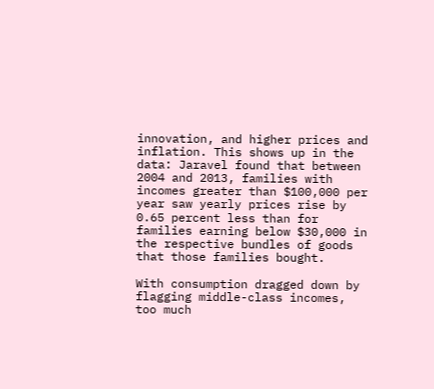innovation, and higher prices and inflation. This shows up in the data: Jaravel found that between 2004 and 2013, families with incomes greater than $100,000 per year saw yearly prices rise by 0.65 percent less than for families earning below $30,000 in the respective bundles of goods that those families bought.

With consumption dragged down by flagging middle-class incomes, too much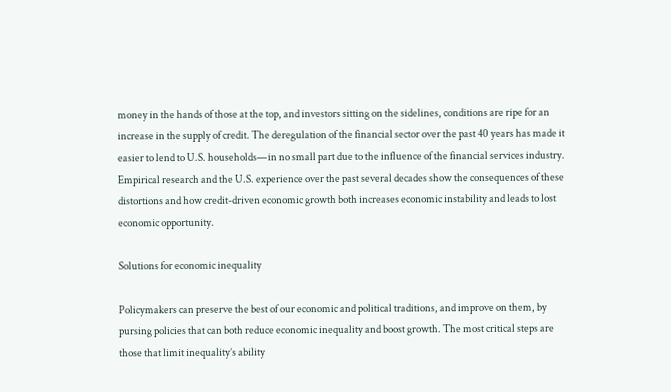money in the hands of those at the top, and investors sitting on the sidelines, conditions are ripe for an increase in the supply of credit. The deregulation of the financial sector over the past 40 years has made it easier to lend to U.S. households—in no small part due to the influence of the financial services industry. Empirical research and the U.S. experience over the past several decades show the consequences of these distortions and how credit-driven economic growth both increases economic instability and leads to lost economic opportunity.

Solutions for economic inequality

Policymakers can preserve the best of our economic and political traditions, and improve on them, by pursing policies that can both reduce economic inequality and boost growth. The most critical steps are those that limit inequality’s ability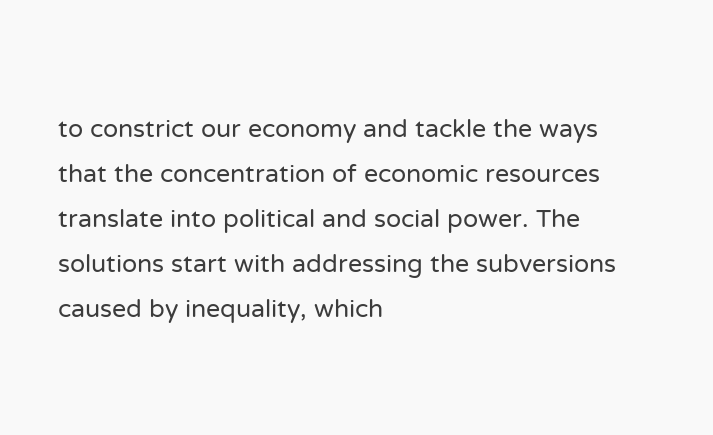to constrict our economy and tackle the ways that the concentration of economic resources translate into political and social power. The solutions start with addressing the subversions caused by inequality, which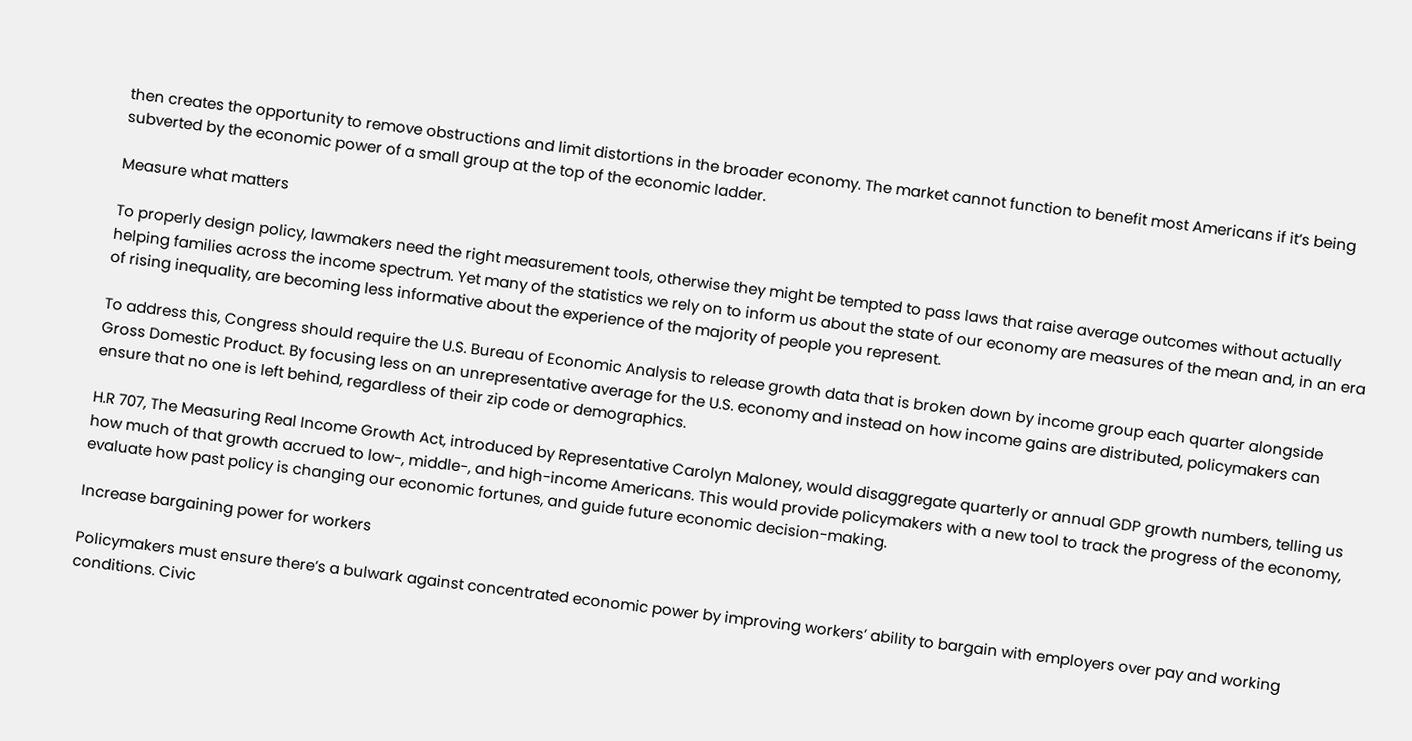then creates the opportunity to remove obstructions and limit distortions in the broader economy. The market cannot function to benefit most Americans if it’s being subverted by the economic power of a small group at the top of the economic ladder.

Measure what matters

To properly design policy, lawmakers need the right measurement tools, otherwise they might be tempted to pass laws that raise average outcomes without actually helping families across the income spectrum. Yet many of the statistics we rely on to inform us about the state of our economy are measures of the mean and, in an era of rising inequality, are becoming less informative about the experience of the majority of people you represent.

To address this, Congress should require the U.S. Bureau of Economic Analysis to release growth data that is broken down by income group each quarter alongside Gross Domestic Product. By focusing less on an unrepresentative average for the U.S. economy and instead on how income gains are distributed, policymakers can ensure that no one is left behind, regardless of their zip code or demographics.

H.R 707, The Measuring Real Income Growth Act, introduced by Representative Carolyn Maloney, would disaggregate quarterly or annual GDP growth numbers, telling us how much of that growth accrued to low-, middle-, and high-income Americans. This would provide policymakers with a new tool to track the progress of the economy, evaluate how past policy is changing our economic fortunes, and guide future economic decision-making.

Increase bargaining power for workers

Policymakers must ensure there’s a bulwark against concentrated economic power by improving workers’ ability to bargain with employers over pay and working conditions. Civic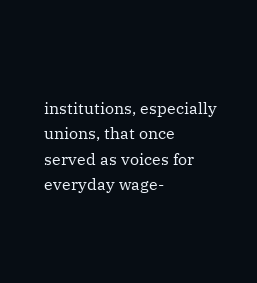institutions, especially unions, that once served as voices for everyday wage-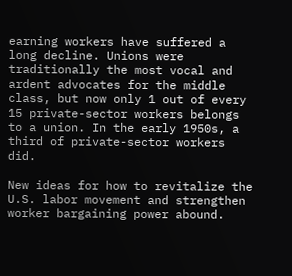earning workers have suffered a long decline. Unions were traditionally the most vocal and ardent advocates for the middle class, but now only 1 out of every 15 private-sector workers belongs to a union. In the early 1950s, a third of private-sector workers did.

New ideas for how to revitalize the U.S. labor movement and strengthen worker bargaining power abound.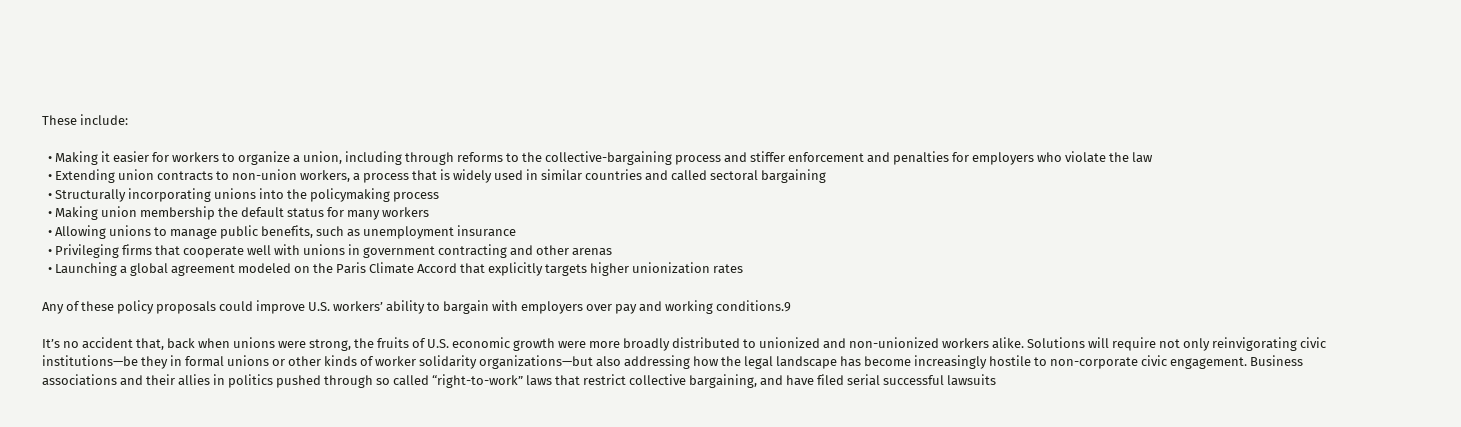These include:

  • Making it easier for workers to organize a union, including through reforms to the collective-bargaining process and stiffer enforcement and penalties for employers who violate the law
  • Extending union contracts to non-union workers, a process that is widely used in similar countries and called sectoral bargaining
  • Structurally incorporating unions into the policymaking process
  • Making union membership the default status for many workers
  • Allowing unions to manage public benefits, such as unemployment insurance
  • Privileging firms that cooperate well with unions in government contracting and other arenas
  • Launching a global agreement modeled on the Paris Climate Accord that explicitly targets higher unionization rates

Any of these policy proposals could improve U.S. workers’ ability to bargain with employers over pay and working conditions.9

It’s no accident that, back when unions were strong, the fruits of U.S. economic growth were more broadly distributed to unionized and non-unionized workers alike. Solutions will require not only reinvigorating civic institutions—be they in formal unions or other kinds of worker solidarity organizations—but also addressing how the legal landscape has become increasingly hostile to non-corporate civic engagement. Business associations and their allies in politics pushed through so called “right-to-work” laws that restrict collective bargaining, and have filed serial successful lawsuits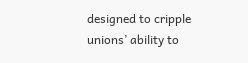designed to cripple unions’ ability to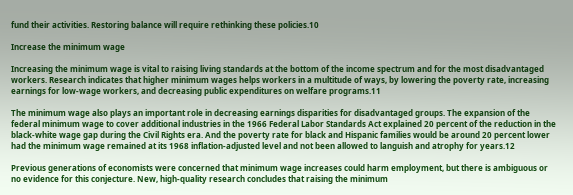fund their activities. Restoring balance will require rethinking these policies.10

Increase the minimum wage

Increasing the minimum wage is vital to raising living standards at the bottom of the income spectrum and for the most disadvantaged workers. Research indicates that higher minimum wages helps workers in a multitude of ways, by lowering the poverty rate, increasing earnings for low-wage workers, and decreasing public expenditures on welfare programs.11

The minimum wage also plays an important role in decreasing earnings disparities for disadvantaged groups. The expansion of the federal minimum wage to cover additional industries in the 1966 Federal Labor Standards Act explained 20 percent of the reduction in the black-white wage gap during the Civil Rights era. And the poverty rate for black and Hispanic families would be around 20 percent lower had the minimum wage remained at its 1968 inflation-adjusted level and not been allowed to languish and atrophy for years.12

Previous generations of economists were concerned that minimum wage increases could harm employment, but there is ambiguous or no evidence for this conjecture. New, high-quality research concludes that raising the minimum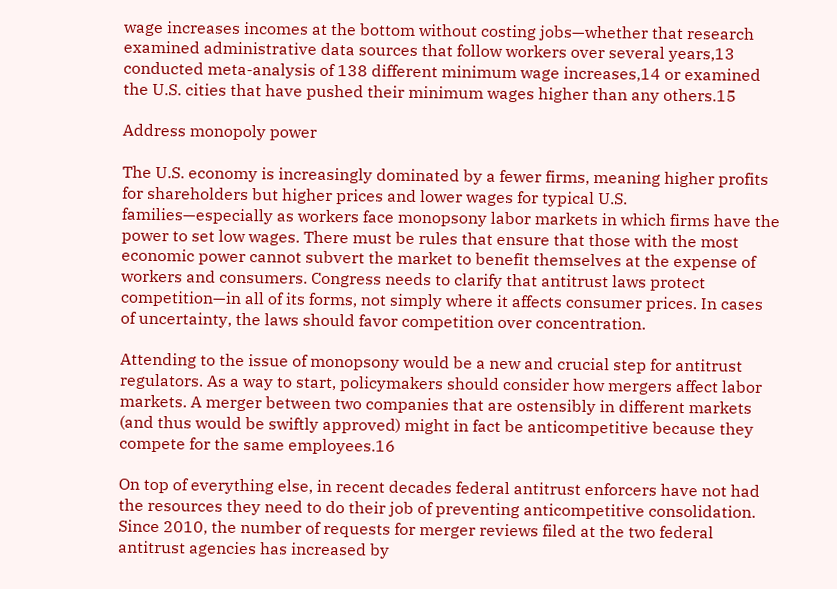wage increases incomes at the bottom without costing jobs—whether that research examined administrative data sources that follow workers over several years,13 conducted meta-analysis of 138 different minimum wage increases,14 or examined the U.S. cities that have pushed their minimum wages higher than any others.15

Address monopoly power

The U.S. economy is increasingly dominated by a fewer firms, meaning higher profits for shareholders but higher prices and lower wages for typical U.S. families—especially as workers face monopsony labor markets in which firms have the power to set low wages. There must be rules that ensure that those with the most economic power cannot subvert the market to benefit themselves at the expense of workers and consumers. Congress needs to clarify that antitrust laws protect competition—in all of its forms, not simply where it affects consumer prices. In cases of uncertainty, the laws should favor competition over concentration.

Attending to the issue of monopsony would be a new and crucial step for antitrust regulators. As a way to start, policymakers should consider how mergers affect labor markets. A merger between two companies that are ostensibly in different markets (and thus would be swiftly approved) might in fact be anticompetitive because they compete for the same employees.16

On top of everything else, in recent decades federal antitrust enforcers have not had the resources they need to do their job of preventing anticompetitive consolidation. Since 2010, the number of requests for merger reviews filed at the two federal antitrust agencies has increased by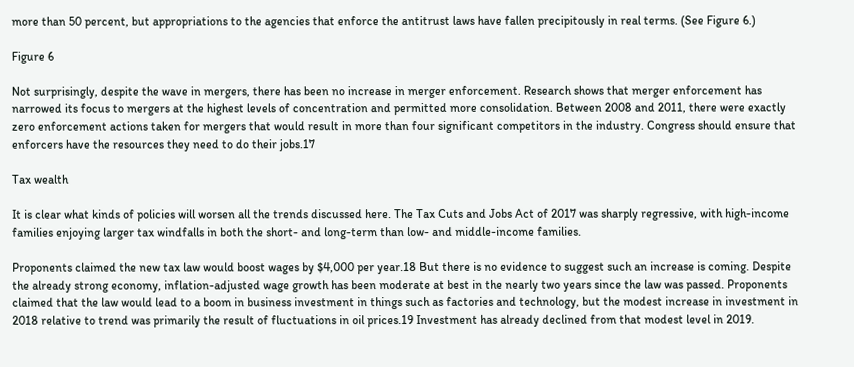more than 50 percent, but appropriations to the agencies that enforce the antitrust laws have fallen precipitously in real terms. (See Figure 6.)

Figure 6

Not surprisingly, despite the wave in mergers, there has been no increase in merger enforcement. Research shows that merger enforcement has narrowed its focus to mergers at the highest levels of concentration and permitted more consolidation. Between 2008 and 2011, there were exactly zero enforcement actions taken for mergers that would result in more than four significant competitors in the industry. Congress should ensure that enforcers have the resources they need to do their jobs.17

Tax wealth

It is clear what kinds of policies will worsen all the trends discussed here. The Tax Cuts and Jobs Act of 2017 was sharply regressive, with high-income families enjoying larger tax windfalls in both the short- and long-term than low- and middle-income families.

Proponents claimed the new tax law would boost wages by $4,000 per year.18 But there is no evidence to suggest such an increase is coming. Despite the already strong economy, inflation-adjusted wage growth has been moderate at best in the nearly two years since the law was passed. Proponents claimed that the law would lead to a boom in business investment in things such as factories and technology, but the modest increase in investment in 2018 relative to trend was primarily the result of fluctuations in oil prices.19 Investment has already declined from that modest level in 2019.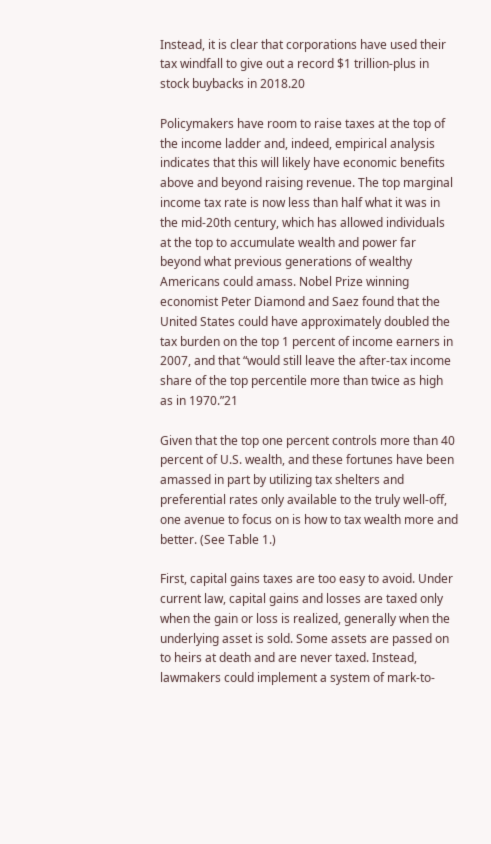Instead, it is clear that corporations have used their tax windfall to give out a record $1 trillion-plus in stock buybacks in 2018.20

Policymakers have room to raise taxes at the top of the income ladder and, indeed, empirical analysis indicates that this will likely have economic benefits above and beyond raising revenue. The top marginal income tax rate is now less than half what it was in the mid-20th century, which has allowed individuals at the top to accumulate wealth and power far beyond what previous generations of wealthy Americans could amass. Nobel Prize winning economist Peter Diamond and Saez found that the United States could have approximately doubled the tax burden on the top 1 percent of income earners in 2007, and that “would still leave the after-tax income share of the top percentile more than twice as high as in 1970.”21

Given that the top one percent controls more than 40 percent of U.S. wealth, and these fortunes have been amassed in part by utilizing tax shelters and preferential rates only available to the truly well-off, one avenue to focus on is how to tax wealth more and better. (See Table 1.)

First, capital gains taxes are too easy to avoid. Under current law, capital gains and losses are taxed only when the gain or loss is realized, generally when the underlying asset is sold. Some assets are passed on to heirs at death and are never taxed. Instead, lawmakers could implement a system of mark-to-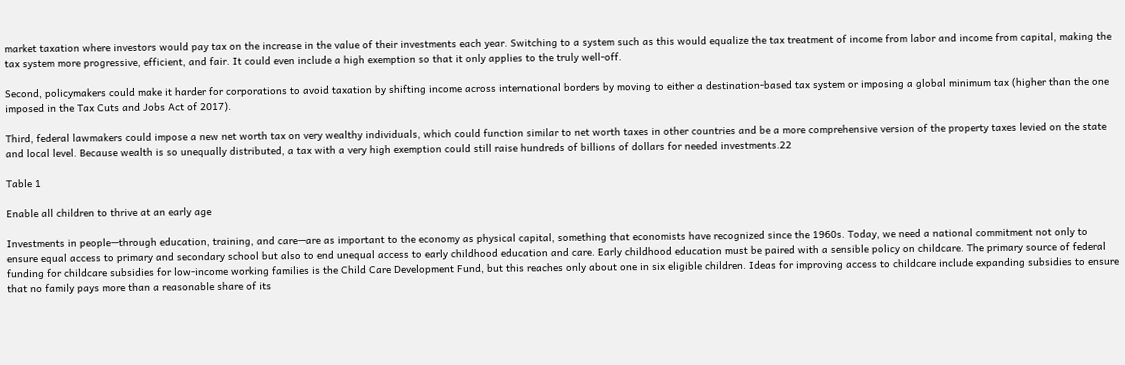market taxation where investors would pay tax on the increase in the value of their investments each year. Switching to a system such as this would equalize the tax treatment of income from labor and income from capital, making the tax system more progressive, efficient, and fair. It could even include a high exemption so that it only applies to the truly well-off.

Second, policymakers could make it harder for corporations to avoid taxation by shifting income across international borders by moving to either a destination-based tax system or imposing a global minimum tax (higher than the one imposed in the Tax Cuts and Jobs Act of 2017).

Third, federal lawmakers could impose a new net worth tax on very wealthy individuals, which could function similar to net worth taxes in other countries and be a more comprehensive version of the property taxes levied on the state and local level. Because wealth is so unequally distributed, a tax with a very high exemption could still raise hundreds of billions of dollars for needed investments.22

Table 1

Enable all children to thrive at an early age

Investments in people—through education, training, and care—are as important to the economy as physical capital, something that economists have recognized since the 1960s. Today, we need a national commitment not only to ensure equal access to primary and secondary school but also to end unequal access to early childhood education and care. Early childhood education must be paired with a sensible policy on childcare. The primary source of federal funding for childcare subsidies for low-income working families is the Child Care Development Fund, but this reaches only about one in six eligible children. Ideas for improving access to childcare include expanding subsidies to ensure that no family pays more than a reasonable share of its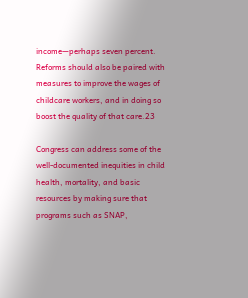income—perhaps seven percent. Reforms should also be paired with measures to improve the wages of childcare workers, and in doing so boost the quality of that care.23

Congress can address some of the well-documented inequities in child health, mortality, and basic resources by making sure that programs such as SNAP,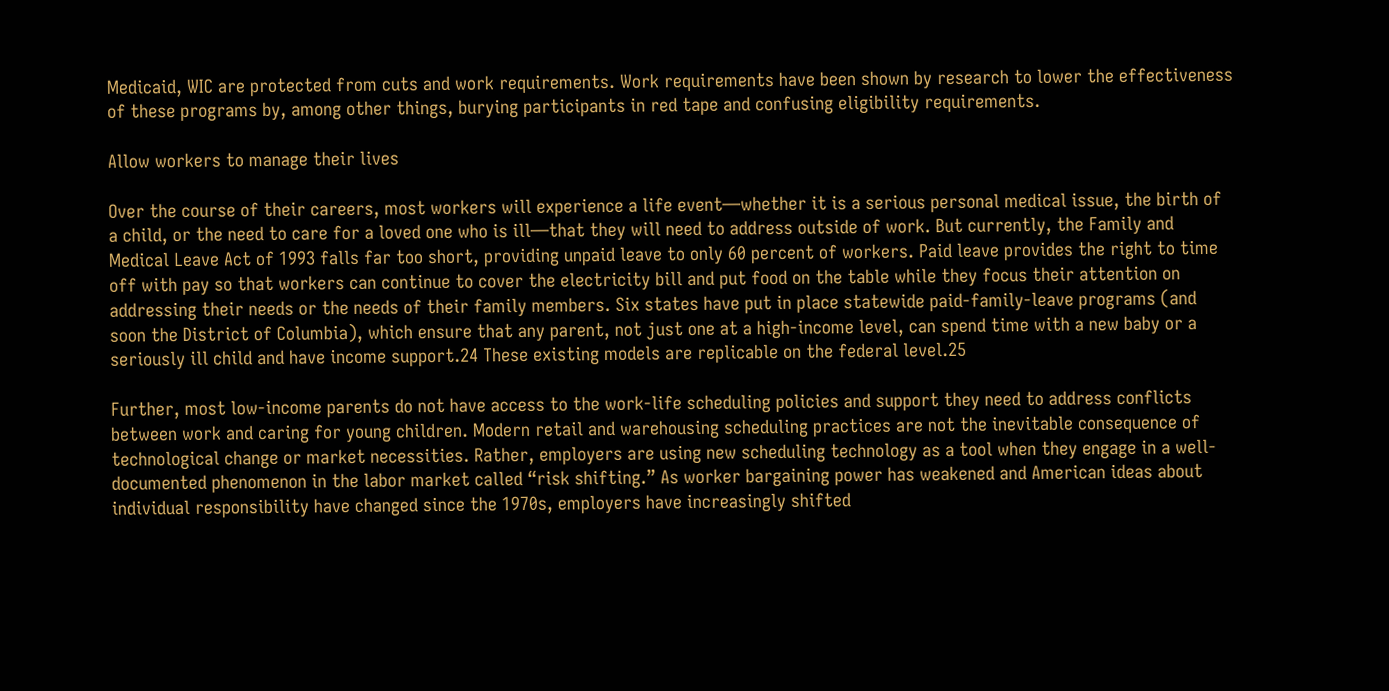Medicaid, WIC are protected from cuts and work requirements. Work requirements have been shown by research to lower the effectiveness of these programs by, among other things, burying participants in red tape and confusing eligibility requirements.

Allow workers to manage their lives

Over the course of their careers, most workers will experience a life event—whether it is a serious personal medical issue, the birth of a child, or the need to care for a loved one who is ill—that they will need to address outside of work. But currently, the Family and Medical Leave Act of 1993 falls far too short, providing unpaid leave to only 60 percent of workers. Paid leave provides the right to time off with pay so that workers can continue to cover the electricity bill and put food on the table while they focus their attention on addressing their needs or the needs of their family members. Six states have put in place statewide paid-family-leave programs (and soon the District of Columbia), which ensure that any parent, not just one at a high-income level, can spend time with a new baby or a seriously ill child and have income support.24 These existing models are replicable on the federal level.25

Further, most low-income parents do not have access to the work-life scheduling policies and support they need to address conflicts between work and caring for young children. Modern retail and warehousing scheduling practices are not the inevitable consequence of technological change or market necessities. Rather, employers are using new scheduling technology as a tool when they engage in a well-documented phenomenon in the labor market called “risk shifting.” As worker bargaining power has weakened and American ideas about individual responsibility have changed since the 1970s, employers have increasingly shifted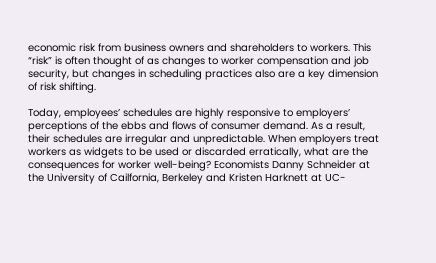economic risk from business owners and shareholders to workers. This “risk” is often thought of as changes to worker compensation and job security, but changes in scheduling practices also are a key dimension of risk shifting.

Today, employees’ schedules are highly responsive to employers’ perceptions of the ebbs and flows of consumer demand. As a result, their schedules are irregular and unpredictable. When employers treat workers as widgets to be used or discarded erratically, what are the consequences for worker well-being? Economists Danny Schneider at the University of Cailfornia, Berkeley and Kristen Harknett at UC-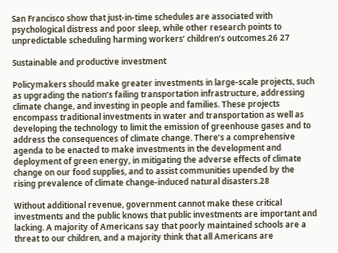San Francisco show that just-in-time schedules are associated with psychological distress and poor sleep, while other research points to unpredictable scheduling harming workers’ children’s outcomes.26 27

Sustainable and productive investment

Policymakers should make greater investments in large-scale projects, such as upgrading the nation’s failing transportation infrastructure, addressing climate change, and investing in people and families. These projects encompass traditional investments in water and transportation as well as developing the technology to limit the emission of greenhouse gases and to address the consequences of climate change. There’s a comprehensive agenda to be enacted to make investments in the development and deployment of green energy, in mitigating the adverse effects of climate change on our food supplies, and to assist communities upended by the rising prevalence of climate change-induced natural disasters.28

Without additional revenue, government cannot make these critical investments and the public knows that public investments are important and lacking. A majority of Americans say that poorly maintained schools are a threat to our children, and a majority think that all Americans are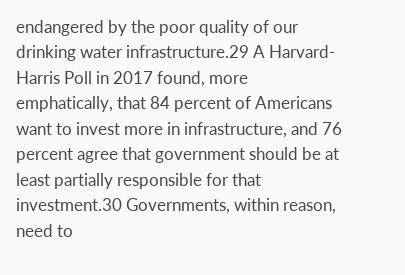endangered by the poor quality of our drinking water infrastructure.29 A Harvard-Harris Poll in 2017 found, more emphatically, that 84 percent of Americans want to invest more in infrastructure, and 76 percent agree that government should be at least partially responsible for that investment.30 Governments, within reason, need to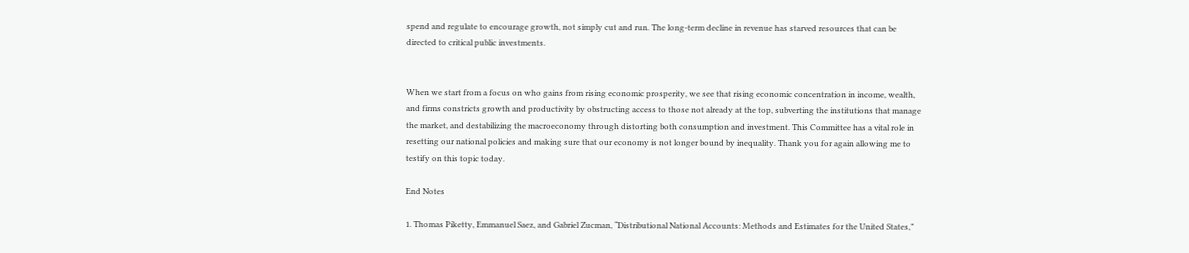spend and regulate to encourage growth, not simply cut and run. The long-term decline in revenue has starved resources that can be directed to critical public investments.


When we start from a focus on who gains from rising economic prosperity, we see that rising economic concentration in income, wealth, and firms constricts growth and productivity by obstructing access to those not already at the top, subverting the institutions that manage the market, and destabilizing the macroeconomy through distorting both consumption and investment. This Committee has a vital role in resetting our national policies and making sure that our economy is not longer bound by inequality. Thank you for again allowing me to testify on this topic today.

End Notes

1. Thomas Piketty, Emmanuel Saez, and Gabriel Zucman, “Distributional National Accounts: Methods and Estimates for the United States,”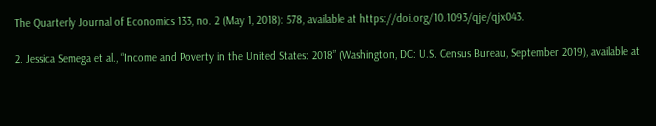The Quarterly Journal of Economics 133, no. 2 (May 1, 2018): 578, available at https://doi.org/10.1093/qje/qjx043.

2. Jessica Semega et al., “Income and Poverty in the United States: 2018” (Washington, DC: U.S. Census Bureau, September 2019), available at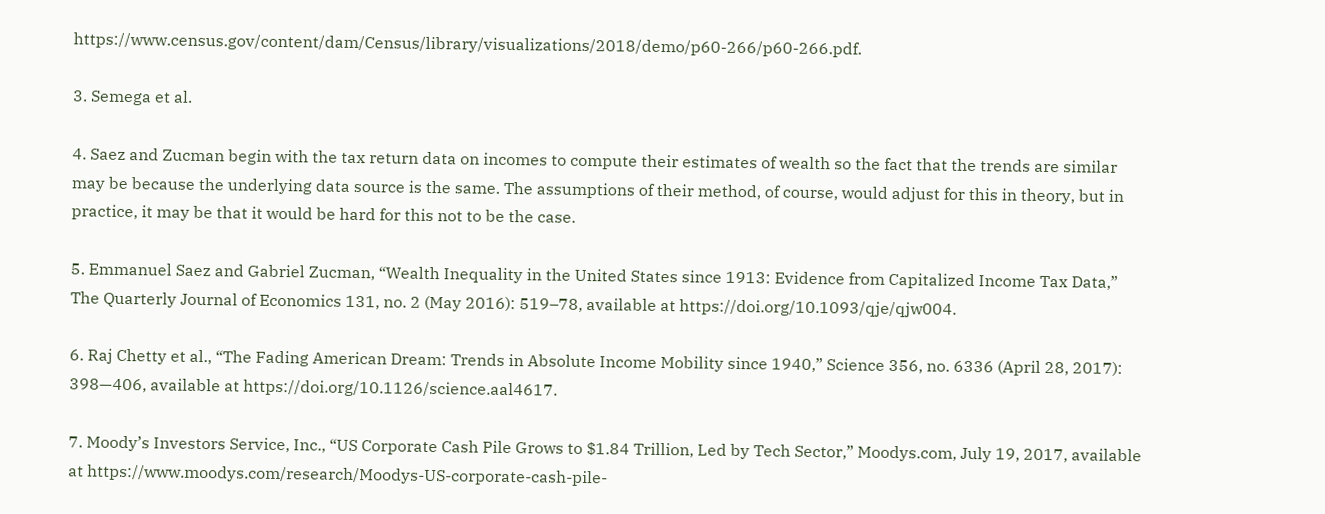https://www.census.gov/content/dam/Census/library/visualizations/2018/demo/p60-266/p60-266.pdf.

3. Semega et al.

4. Saez and Zucman begin with the tax return data on incomes to compute their estimates of wealth so the fact that the trends are similar may be because the underlying data source is the same. The assumptions of their method, of course, would adjust for this in theory, but in practice, it may be that it would be hard for this not to be the case.

5. Emmanuel Saez and Gabriel Zucman, “Wealth Inequality in the United States since 1913: Evidence from Capitalized Income Tax Data,” The Quarterly Journal of Economics 131, no. 2 (May 2016): 519–78, available at https://doi.org/10.1093/qje/qjw004.

6. Raj Chetty et al., “The Fading American Dream: Trends in Absolute Income Mobility since 1940,” Science 356, no. 6336 (April 28, 2017): 398—406, available at https://doi.org/10.1126/science.aal4617.

7. Moody’s Investors Service, Inc., “US Corporate Cash Pile Grows to $1.84 Trillion, Led by Tech Sector,” Moodys.com, July 19, 2017, available at https://www.moodys.com/research/Moodys-US-corporate-cash-pile-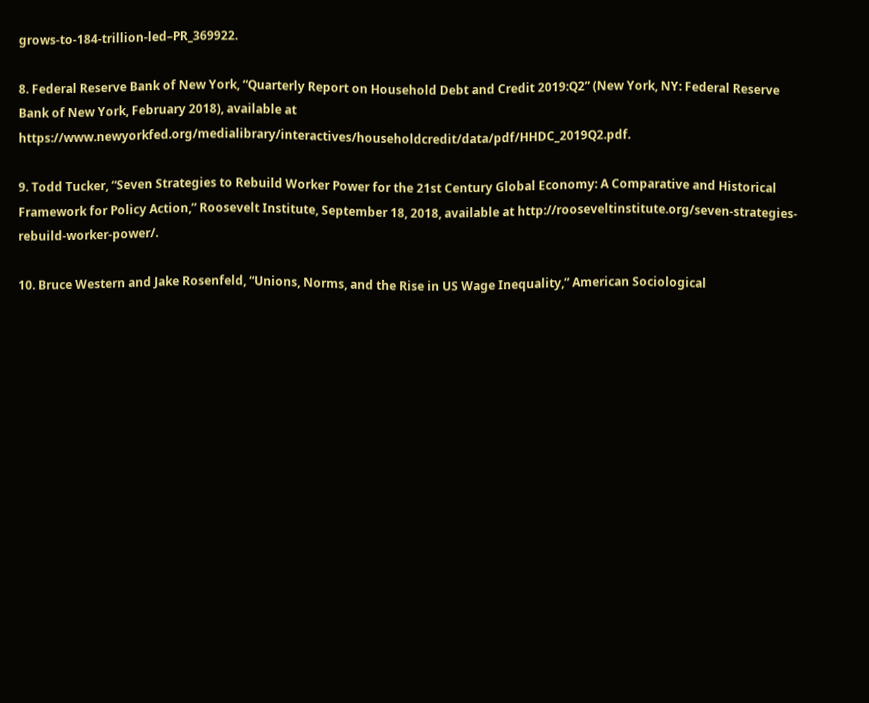grows-to-184-trillion-led–PR_369922.

8. Federal Reserve Bank of New York, “Quarterly Report on Household Debt and Credit 2019:Q2” (New York, NY: Federal Reserve Bank of New York, February 2018), available at https://www.newyorkfed.org/medialibrary/interactives/householdcredit/data/pdf/HHDC_2019Q2.pdf.

9. Todd Tucker, “Seven Strategies to Rebuild Worker Power for the 21st Century Global Economy: A Comparative and Historical Framework for Policy Action,” Roosevelt Institute, September 18, 2018, available at http://rooseveltinstitute.org/seven-strategies-rebuild-worker-power/.

10. Bruce Western and Jake Rosenfeld, “Unions, Norms, and the Rise in US Wage Inequality,” American Sociological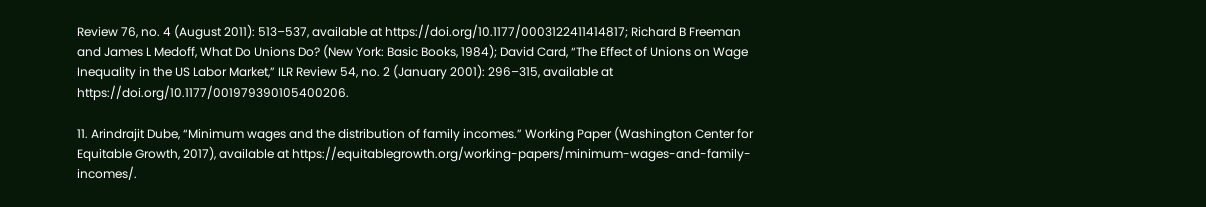Review 76, no. 4 (August 2011): 513–537, available at https://doi.org/10.1177/0003122411414817; Richard B Freeman and James L Medoff, What Do Unions Do? (New York: Basic Books, 1984); David Card, “The Effect of Unions on Wage Inequality in the US Labor Market,” ILR Review 54, no. 2 (January 2001): 296–315, available at https://doi.org/10.1177/001979390105400206.

11. Arindrajit Dube, “Minimum wages and the distribution of family incomes.” Working Paper (Washington Center for Equitable Growth, 2017), available at https://equitablegrowth.org/working-papers/minimum-wages-and-family-incomes/.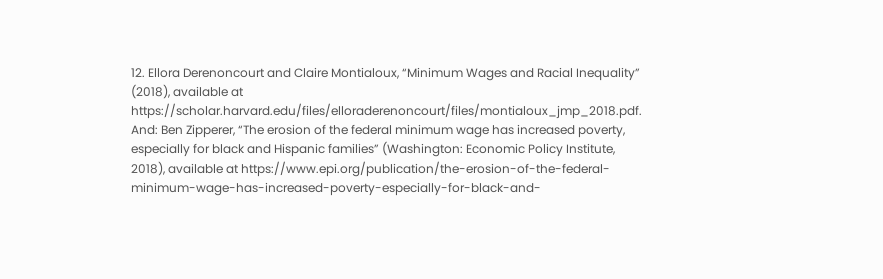12. Ellora Derenoncourt and Claire Montialoux, “Minimum Wages and Racial Inequality” (2018), available at https://scholar.harvard.edu/files/elloraderenoncourt/files/montialoux_jmp_2018.pdf. And: Ben Zipperer, “The erosion of the federal minimum wage has increased poverty, especially for black and Hispanic families” (Washington: Economic Policy Institute, 2018), available at https://www.epi.org/publication/the-erosion-of-the-federal-minimum-wage-has-increased-poverty-especially-for-black-and-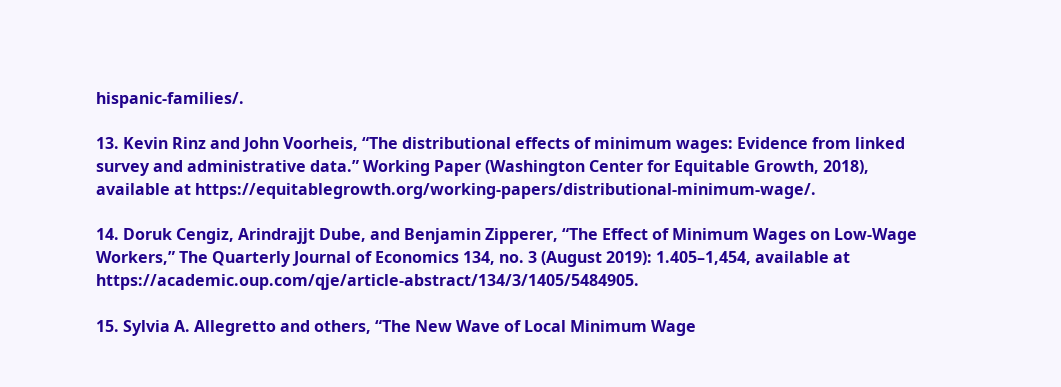hispanic-families/.

13. Kevin Rinz and John Voorheis, “The distributional effects of minimum wages: Evidence from linked survey and administrative data.” Working Paper (Washington Center for Equitable Growth, 2018), available at https://equitablegrowth.org/working-papers/distributional-minimum-wage/.

14. Doruk Cengiz, Arindrajjt Dube, and Benjamin Zipperer, “The Effect of Minimum Wages on Low-Wage Workers,” The Quarterly Journal of Economics 134, no. 3 (August 2019): 1.405–1,454, available at https://academic.oup.com/qje/article-abstract/134/3/1405/5484905.

15. Sylvia A. Allegretto and others, “The New Wave of Local Minimum Wage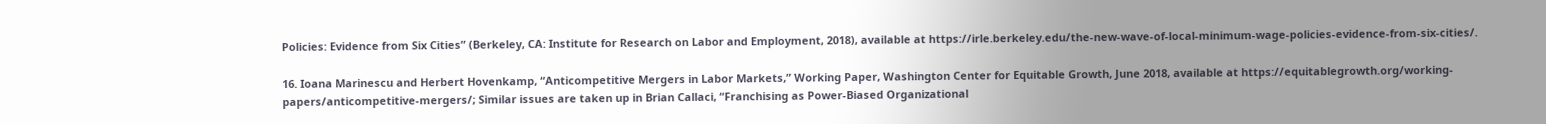Policies: Evidence from Six Cities” (Berkeley, CA: Institute for Research on Labor and Employment, 2018), available at https://irle.berkeley.edu/the-new-wave-of-local-minimum-wage-policies-evidence-from-six-cities/.

16. Ioana Marinescu and Herbert Hovenkamp, “Anticompetitive Mergers in Labor Markets,” Working Paper, Washington Center for Equitable Growth, June 2018, available at https://equitablegrowth.org/working-papers/anticompetitive-mergers/; Similar issues are taken up in Brian Callaci, “Franchising as Power-Biased Organizational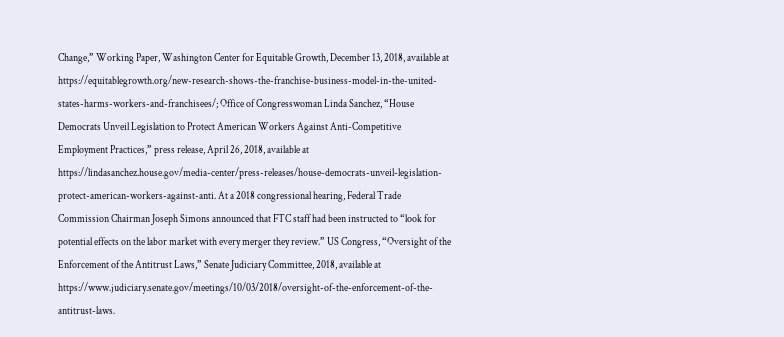Change,” Working Paper, Washington Center for Equitable Growth, December 13, 2018, available at https://equitablegrowth.org/new-research-shows-the-franchise-business-model-in-the-united-states-harms-workers-and-franchisees/; Office of Congresswoman Linda Sanchez, “House Democrats Unveil Legislation to Protect American Workers Against Anti-Competitive Employment Practices,” press release, April 26, 2018, available at https://lindasanchez.house.gov/media-center/press-releases/house-democrats-unveil-legislation-protect-american-workers-against-anti. At a 2018 congressional hearing, Federal Trade Commission Chairman Joseph Simons announced that FTC staff had been instructed to “look for potential effects on the labor market with every merger they review.” US Congress, “Oversight of the Enforcement of the Antitrust Laws,” Senate Judiciary Committee, 2018, available at https://www.judiciary.senate.gov/meetings/10/03/2018/oversight-of-the-enforcement-of-the-antitrust-laws.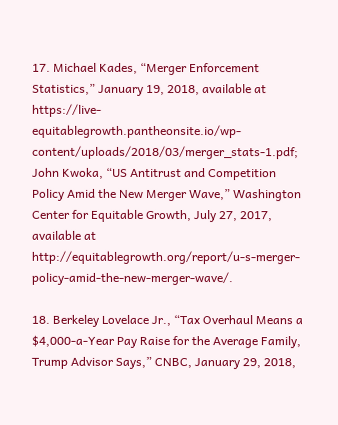17. Michael Kades, “Merger Enforcement Statistics,” January 19, 2018, available at https://live-equitablegrowth.pantheonsite.io/wp-content/uploads/2018/03/merger_stats-1.pdf; John Kwoka, “US Antitrust and Competition Policy Amid the New Merger Wave,” Washington Center for Equitable Growth, July 27, 2017, available at http://equitablegrowth.org/report/u-s-merger-policy-amid-the-new-merger-wave/.

18. Berkeley Lovelace Jr., “Tax Overhaul Means a $4,000-a-Year Pay Raise for the Average Family, Trump Advisor Says,” CNBC, January 29, 2018,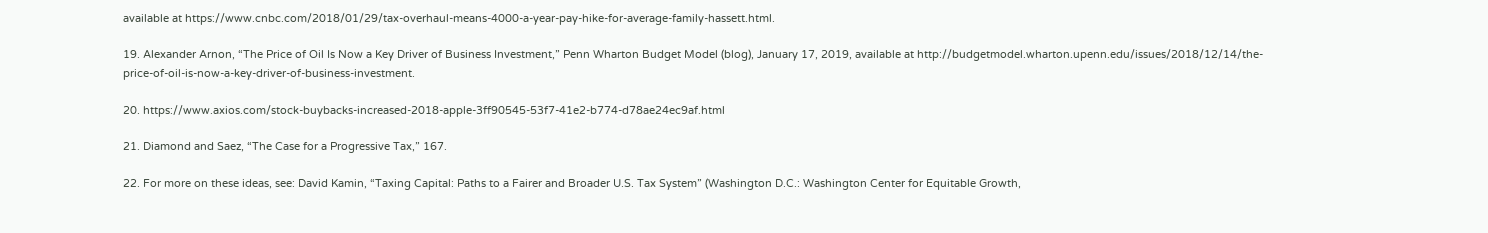available at https://www.cnbc.com/2018/01/29/tax-overhaul-means-4000-a-year-pay-hike-for-average-family-hassett.html.

19. Alexander Arnon, “The Price of Oil Is Now a Key Driver of Business Investment,” Penn Wharton Budget Model (blog), January 17, 2019, available at http://budgetmodel.wharton.upenn.edu/issues/2018/12/14/the-price-of-oil-is-now-a-key-driver-of-business-investment.

20. https://www.axios.com/stock-buybacks-increased-2018-apple-3ff90545-53f7-41e2-b774-d78ae24ec9af.html

21. Diamond and Saez, “The Case for a Progressive Tax,” 167.

22. For more on these ideas, see: David Kamin, “Taxing Capital: Paths to a Fairer and Broader U.S. Tax System” (Washington D.C.: Washington Center for Equitable Growth,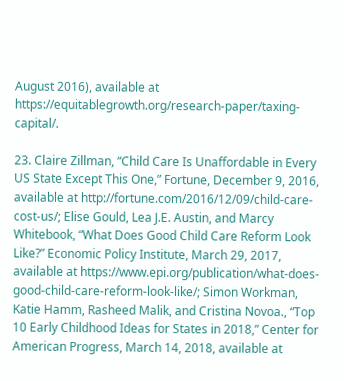August 2016), available at https://equitablegrowth.org/research-paper/taxing-capital/.

23. Claire Zillman, “Child Care Is Unaffordable in Every US State Except This One,” Fortune, December 9, 2016, available at http://fortune.com/2016/12/09/child-care-cost-us/; Elise Gould, Lea J.E. Austin, and Marcy Whitebook, “What Does Good Child Care Reform Look Like?” Economic Policy Institute, March 29, 2017, available at https://www.epi.org/publication/what-does-good-child-care-reform-look-like/; Simon Workman, Katie Hamm, Rasheed Malik, and Cristina Novoa., “Top 10 Early Childhood Ideas for States in 2018,” Center for American Progress, March 14, 2018, available at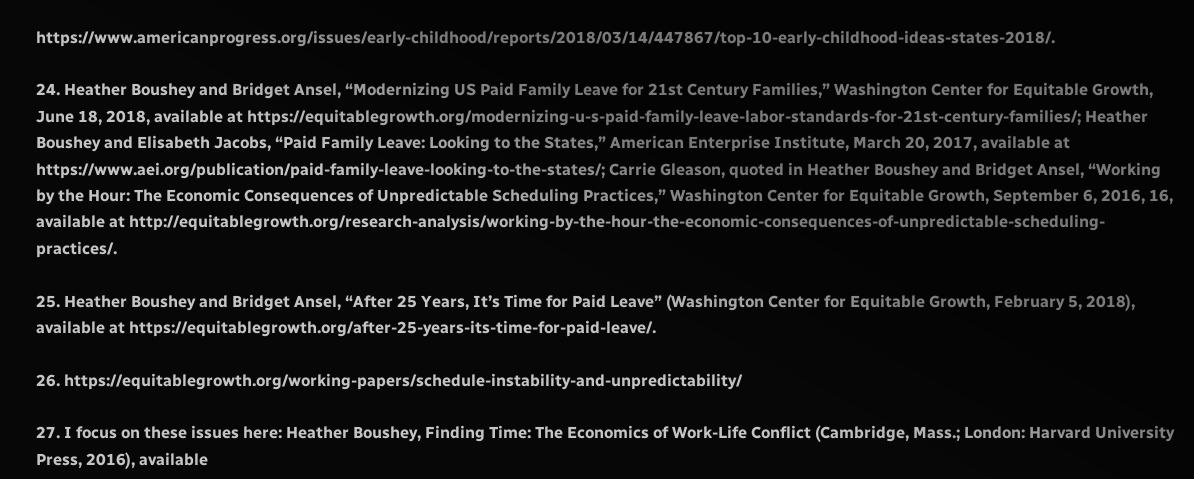https://www.americanprogress.org/issues/early-childhood/reports/2018/03/14/447867/top-10-early-childhood-ideas-states-2018/.

24. Heather Boushey and Bridget Ansel, “Modernizing US Paid Family Leave for 21st Century Families,” Washington Center for Equitable Growth, June 18, 2018, available at https://equitablegrowth.org/modernizing-u-s-paid-family-leave-labor-standards-for-21st-century-families/; Heather Boushey and Elisabeth Jacobs, “Paid Family Leave: Looking to the States,” American Enterprise Institute, March 20, 2017, available at https://www.aei.org/publication/paid-family-leave-looking-to-the-states/; Carrie Gleason, quoted in Heather Boushey and Bridget Ansel, “Working by the Hour: The Economic Consequences of Unpredictable Scheduling Practices,” Washington Center for Equitable Growth, September 6, 2016, 16, available at http://equitablegrowth.org/research-analysis/working-by-the-hour-the-economic-consequences-of-unpredictable-scheduling-practices/.

25. Heather Boushey and Bridget Ansel, “After 25 Years, It’s Time for Paid Leave” (Washington Center for Equitable Growth, February 5, 2018), available at https://equitablegrowth.org/after-25-years-its-time-for-paid-leave/.

26. https://equitablegrowth.org/working-papers/schedule-instability-and-unpredictability/

27. I focus on these issues here: Heather Boushey, Finding Time: The Economics of Work-Life Conflict (Cambridge, Mass.; London: Harvard University Press, 2016), available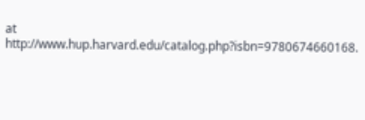at http://www.hup.harvard.edu/catalog.php?isbn=9780674660168.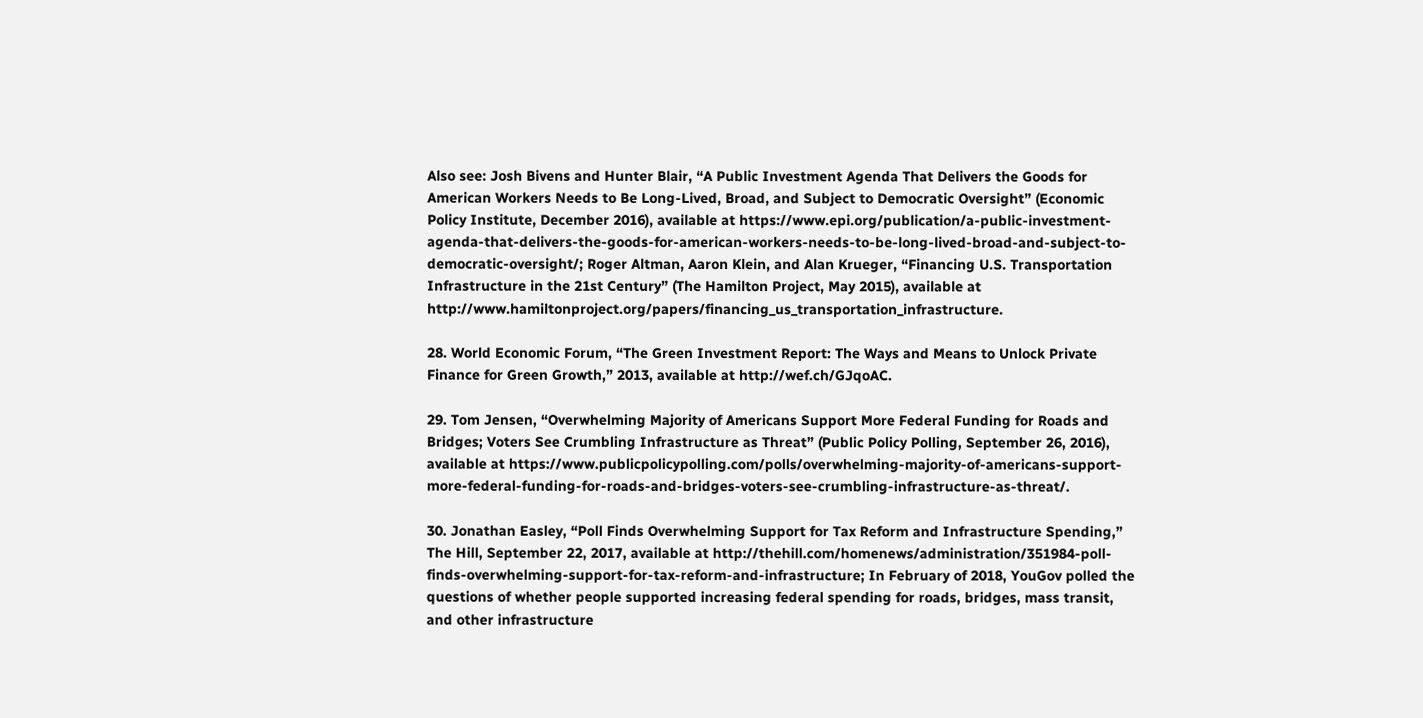Also see: Josh Bivens and Hunter Blair, “A Public Investment Agenda That Delivers the Goods for American Workers Needs to Be Long-Lived, Broad, and Subject to Democratic Oversight” (Economic Policy Institute, December 2016), available at https://www.epi.org/publication/a-public-investment-agenda-that-delivers-the-goods-for-american-workers-needs-to-be-long-lived-broad-and-subject-to-democratic-oversight/; Roger Altman, Aaron Klein, and Alan Krueger, “Financing U.S. Transportation Infrastructure in the 21st Century” (The Hamilton Project, May 2015), available at http://www.hamiltonproject.org/papers/financing_us_transportation_infrastructure.

28. World Economic Forum, “The Green Investment Report: The Ways and Means to Unlock Private Finance for Green Growth,” 2013, available at http://wef.ch/GJqoAC.

29. Tom Jensen, “Overwhelming Majority of Americans Support More Federal Funding for Roads and Bridges; Voters See Crumbling Infrastructure as Threat” (Public Policy Polling, September 26, 2016), available at https://www.publicpolicypolling.com/polls/overwhelming-majority-of-americans-support-more-federal-funding-for-roads-and-bridges-voters-see-crumbling-infrastructure-as-threat/.

30. Jonathan Easley, “Poll Finds Overwhelming Support for Tax Reform and Infrastructure Spending,” The Hill, September 22, 2017, available at http://thehill.com/homenews/administration/351984-poll-finds-overwhelming-support-for-tax-reform-and-infrastructure; In February of 2018, YouGov polled the questions of whether people supported increasing federal spending for roads, bridges, mass transit, and other infrastructure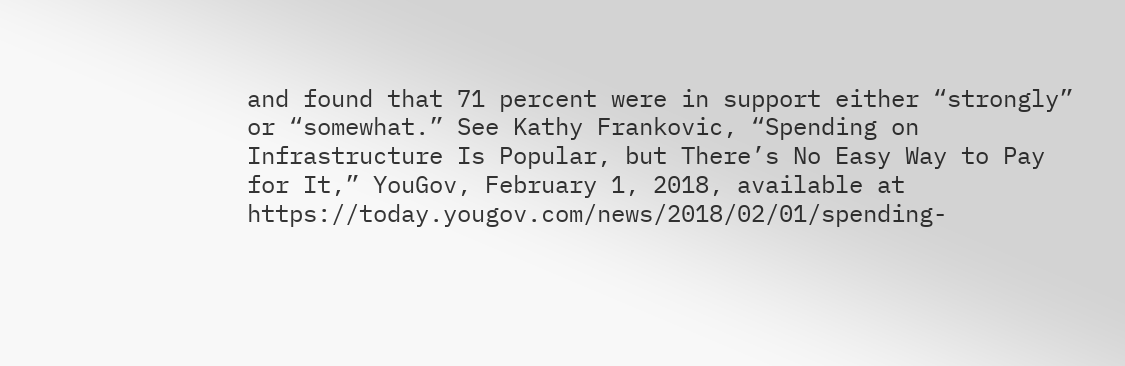and found that 71 percent were in support either “strongly” or “somewhat.” See Kathy Frankovic, “Spending on Infrastructure Is Popular, but There’s No Easy Way to Pay for It,” YouGov, February 1, 2018, available at https://today.yougov.com/news/2018/02/01/spending-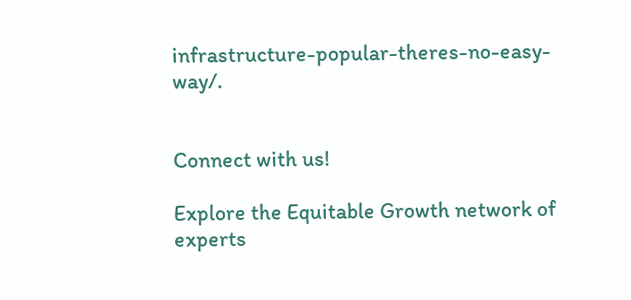infrastructure-popular-theres-no-easy-way/.


Connect with us!

Explore the Equitable Growth network of experts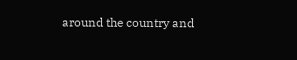around the country and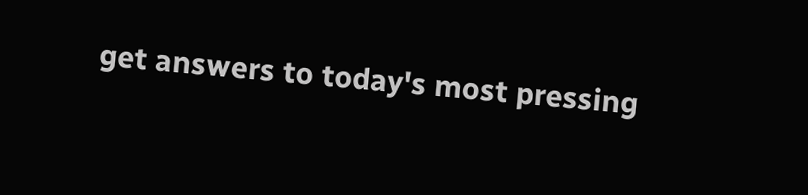get answers to today's most pressing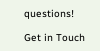questions!

Get in Touch